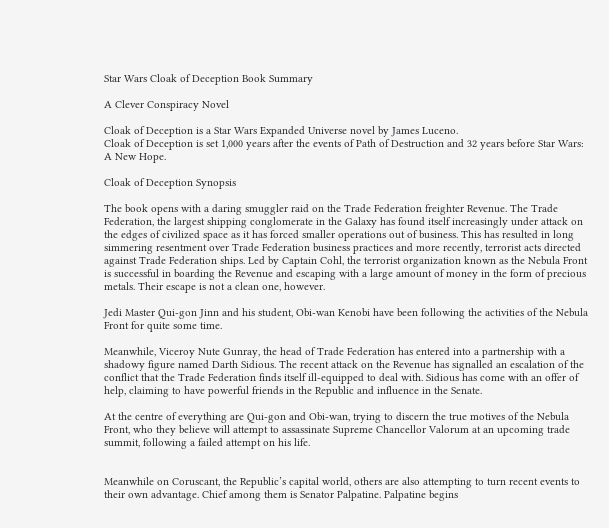Star Wars Cloak of Deception Book Summary

A Clever Conspiracy Novel

Cloak of Deception is a Star Wars Expanded Universe novel by James Luceno.
Cloak of Deception is set 1,000 years after the events of Path of Destruction and 32 years before Star Wars: A New Hope.

Cloak of Deception Synopsis

The book opens with a daring smuggler raid on the Trade Federation freighter Revenue. The Trade Federation, the largest shipping conglomerate in the Galaxy has found itself increasingly under attack on the edges of civilized space as it has forced smaller operations out of business. This has resulted in long simmering resentment over Trade Federation business practices and more recently, terrorist acts directed against Trade Federation ships. Led by Captain Cohl, the terrorist organization known as the Nebula Front is successful in boarding the Revenue and escaping with a large amount of money in the form of precious metals. Their escape is not a clean one, however.

Jedi Master Qui-gon Jinn and his student, Obi-wan Kenobi have been following the activities of the Nebula Front for quite some time.

Meanwhile, Viceroy Nute Gunray, the head of Trade Federation has entered into a partnership with a shadowy figure named Darth Sidious. The recent attack on the Revenue has signalled an escalation of the conflict that the Trade Federation finds itself ill-equipped to deal with. Sidious has come with an offer of help, claiming to have powerful friends in the Republic and influence in the Senate.

At the centre of everything are Qui-gon and Obi-wan, trying to discern the true motives of the Nebula Front, who they believe will attempt to assassinate Supreme Chancellor Valorum at an upcoming trade summit, following a failed attempt on his life.


Meanwhile on Coruscant, the Republic’s capital world, others are also attempting to turn recent events to their own advantage. Chief among them is Senator Palpatine. Palpatine begins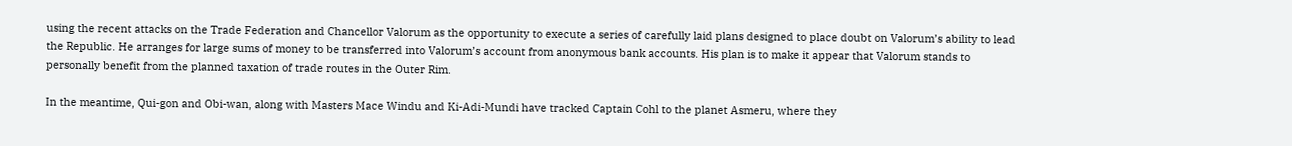using the recent attacks on the Trade Federation and Chancellor Valorum as the opportunity to execute a series of carefully laid plans designed to place doubt on Valorum’s ability to lead the Republic. He arranges for large sums of money to be transferred into Valorum’s account from anonymous bank accounts. His plan is to make it appear that Valorum stands to personally benefit from the planned taxation of trade routes in the Outer Rim.

In the meantime, Qui-gon and Obi-wan, along with Masters Mace Windu and Ki-Adi-Mundi have tracked Captain Cohl to the planet Asmeru, where they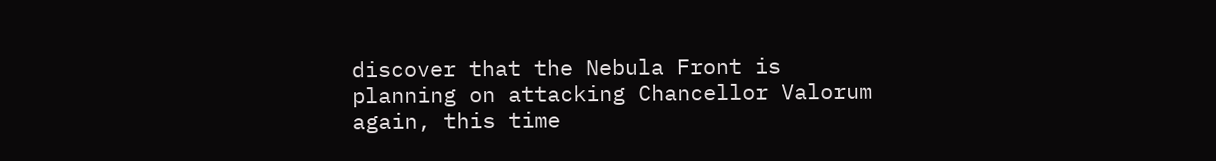discover that the Nebula Front is planning on attacking Chancellor Valorum again, this time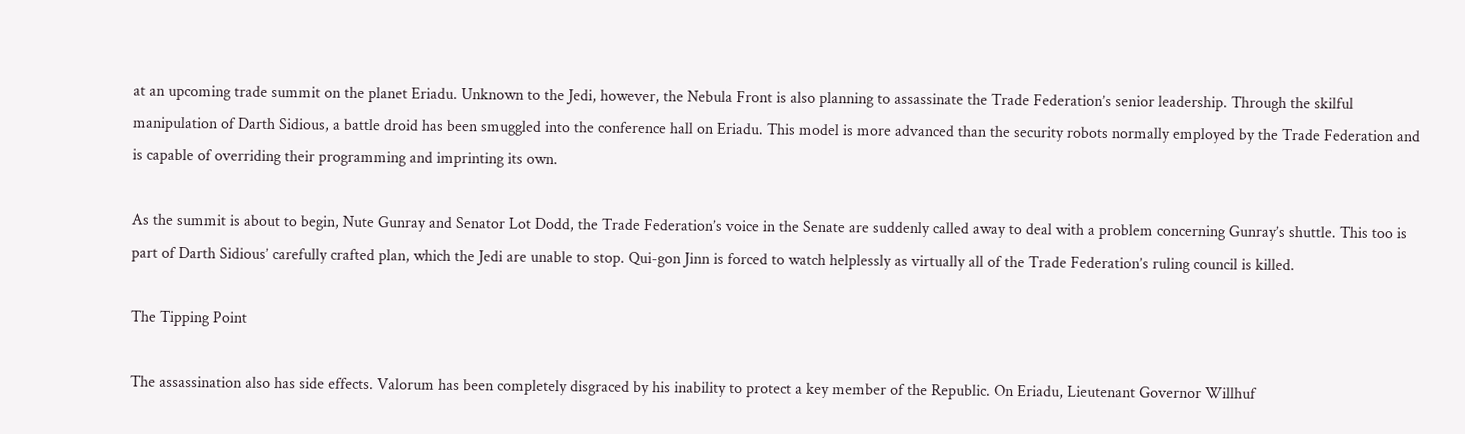at an upcoming trade summit on the planet Eriadu. Unknown to the Jedi, however, the Nebula Front is also planning to assassinate the Trade Federation’s senior leadership. Through the skilful manipulation of Darth Sidious, a battle droid has been smuggled into the conference hall on Eriadu. This model is more advanced than the security robots normally employed by the Trade Federation and is capable of overriding their programming and imprinting its own.

As the summit is about to begin, Nute Gunray and Senator Lot Dodd, the Trade Federation’s voice in the Senate are suddenly called away to deal with a problem concerning Gunray’s shuttle. This too is part of Darth Sidious’ carefully crafted plan, which the Jedi are unable to stop. Qui-gon Jinn is forced to watch helplessly as virtually all of the Trade Federation’s ruling council is killed.

The Tipping Point

The assassination also has side effects. Valorum has been completely disgraced by his inability to protect a key member of the Republic. On Eriadu, Lieutenant Governor Willhuf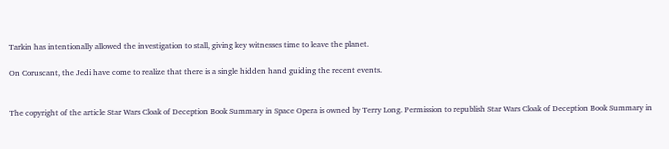Tarkin has intentionally allowed the investigation to stall, giving key witnesses time to leave the planet.

On Coruscant, the Jedi have come to realize that there is a single hidden hand guiding the recent events.


The copyright of the article Star Wars Cloak of Deception Book Summary in Space Opera is owned by Terry Long. Permission to republish Star Wars Cloak of Deception Book Summary in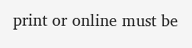print or online must be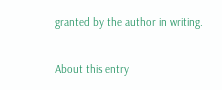granted by the author in writing.

About this entry